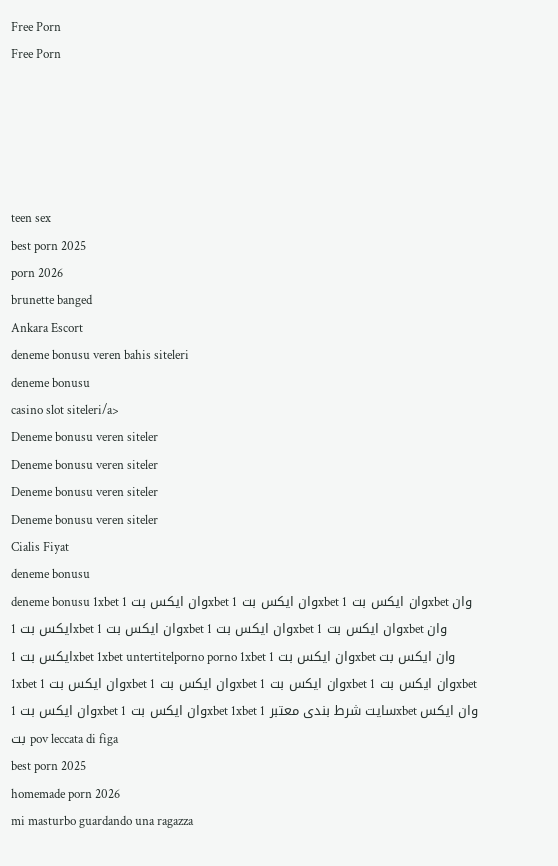Free Porn
Free Porn





teen sex
best porn 2025
porn 2026
brunette banged
Ankara Escort
deneme bonusu veren bahis siteleri
deneme bonusu
casino slot siteleri/a>
Deneme bonusu veren siteler
Deneme bonusu veren siteler
Deneme bonusu veren siteler
Deneme bonusu veren siteler
Cialis Fiyat
deneme bonusu
deneme bonusu 1xbet وان ایکس بت 1xbet وان ایکس بت 1xbet وان ایکس بت 1xbet وان ایکس بت 1xbet وان ایکس بت 1xbet وان ایکس بت 1xbet وان ایکس بت 1xbet وان ایکس بت 1xbet 1xbet untertitelporno porno 1xbet وان ایکس بت 1xbet وان ایکس بت 1xbet وان ایکس بت 1xbet وان ایکس بت 1xbet وان ایکس بت 1xbet وان ایکس بت 1xbet وان ایکس بت 1xbet وان ایکس بت 1xbet 1xbet سایت شرط بندی معتبر 1xbet وان ایکس بت pov leccata di figa
best porn 2025
homemade porn 2026
mi masturbo guardando una ragazza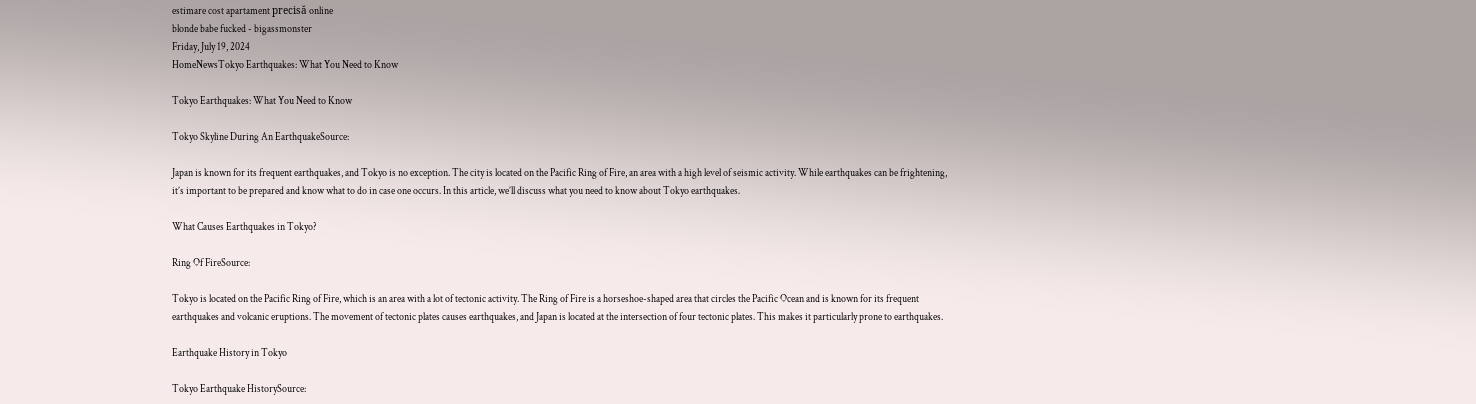estimare cost apartament precisă online
blonde babe fucked - bigassmonster
Friday, July 19, 2024
HomeNewsTokyo Earthquakes: What You Need to Know

Tokyo Earthquakes: What You Need to Know

Tokyo Skyline During An EarthquakeSource:

Japan is known for its frequent earthquakes, and Tokyo is no exception. The city is located on the Pacific Ring of Fire, an area with a high level of seismic activity. While earthquakes can be frightening, it’s important to be prepared and know what to do in case one occurs. In this article, we’ll discuss what you need to know about Tokyo earthquakes.

What Causes Earthquakes in Tokyo?

Ring Of FireSource:

Tokyo is located on the Pacific Ring of Fire, which is an area with a lot of tectonic activity. The Ring of Fire is a horseshoe-shaped area that circles the Pacific Ocean and is known for its frequent earthquakes and volcanic eruptions. The movement of tectonic plates causes earthquakes, and Japan is located at the intersection of four tectonic plates. This makes it particularly prone to earthquakes.

Earthquake History in Tokyo

Tokyo Earthquake HistorySource: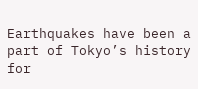Earthquakes have been a part of Tokyo’s history for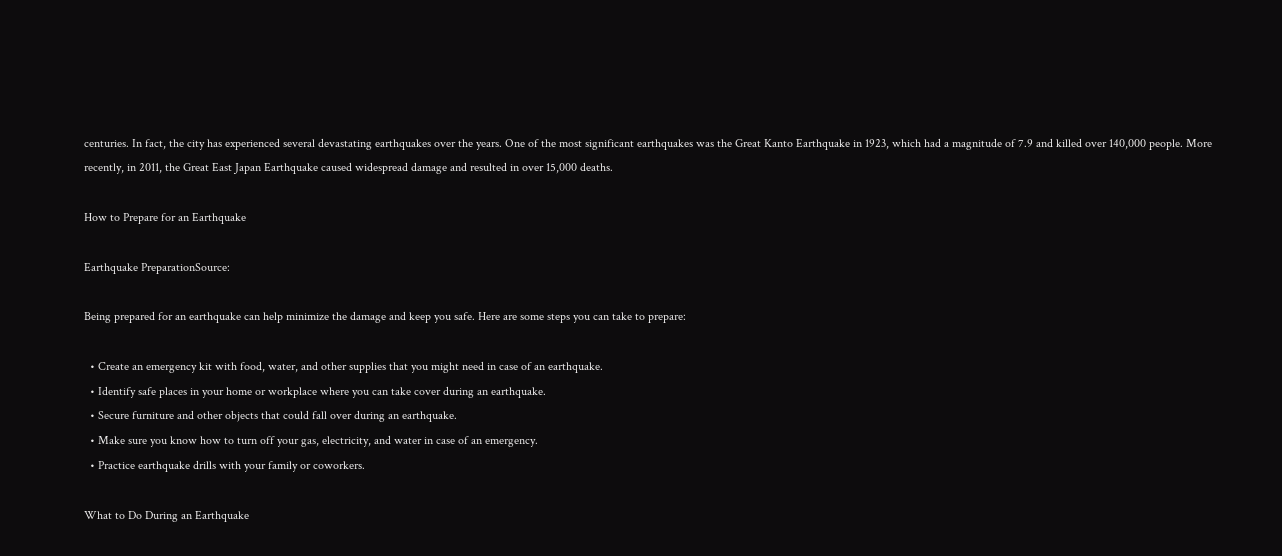centuries. In fact, the city has experienced several devastating earthquakes over the years. One of the most significant earthquakes was the Great Kanto Earthquake in 1923, which had a magnitude of 7.9 and killed over 140,000 people. More recently, in 2011, the Great East Japan Earthquake caused widespread damage and resulted in over 15,000 deaths.

How to Prepare for an Earthquake

Earthquake PreparationSource:

Being prepared for an earthquake can help minimize the damage and keep you safe. Here are some steps you can take to prepare:

  • Create an emergency kit with food, water, and other supplies that you might need in case of an earthquake.
  • Identify safe places in your home or workplace where you can take cover during an earthquake.
  • Secure furniture and other objects that could fall over during an earthquake.
  • Make sure you know how to turn off your gas, electricity, and water in case of an emergency.
  • Practice earthquake drills with your family or coworkers.

What to Do During an Earthquake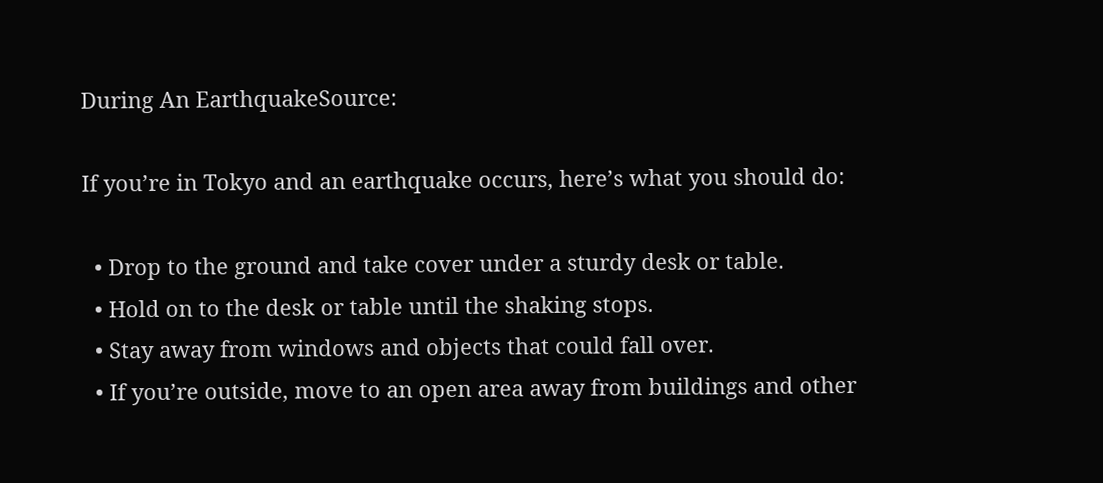During An EarthquakeSource:

If you’re in Tokyo and an earthquake occurs, here’s what you should do:

  • Drop to the ground and take cover under a sturdy desk or table.
  • Hold on to the desk or table until the shaking stops.
  • Stay away from windows and objects that could fall over.
  • If you’re outside, move to an open area away from buildings and other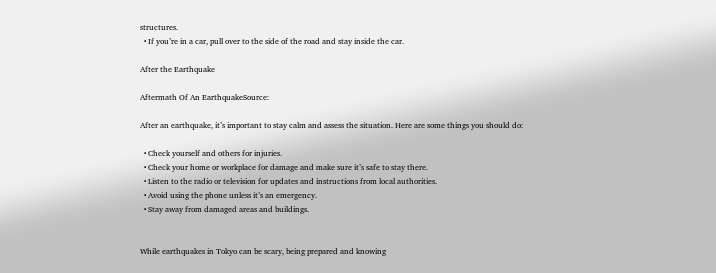structures.
  • If you’re in a car, pull over to the side of the road and stay inside the car.

After the Earthquake

Aftermath Of An EarthquakeSource:

After an earthquake, it’s important to stay calm and assess the situation. Here are some things you should do:

  • Check yourself and others for injuries.
  • Check your home or workplace for damage and make sure it’s safe to stay there.
  • Listen to the radio or television for updates and instructions from local authorities.
  • Avoid using the phone unless it’s an emergency.
  • Stay away from damaged areas and buildings.


While earthquakes in Tokyo can be scary, being prepared and knowing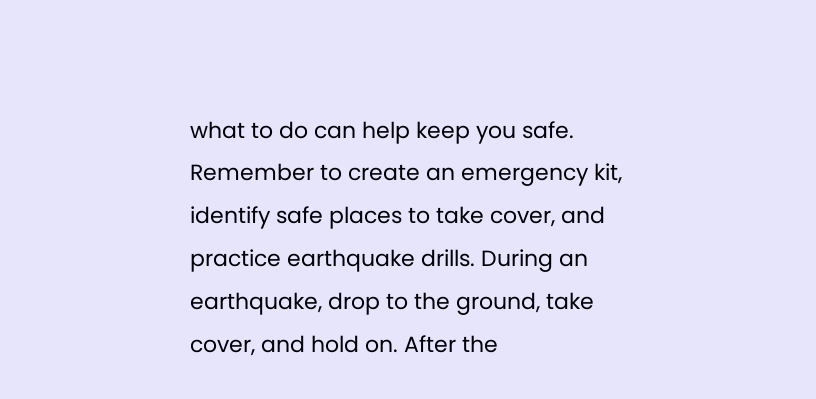what to do can help keep you safe. Remember to create an emergency kit, identify safe places to take cover, and practice earthquake drills. During an earthquake, drop to the ground, take cover, and hold on. After the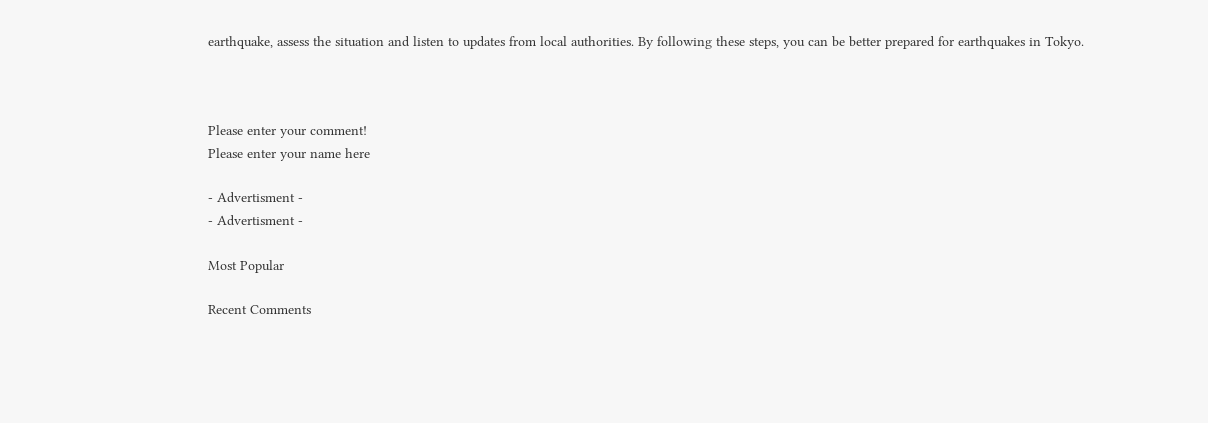earthquake, assess the situation and listen to updates from local authorities. By following these steps, you can be better prepared for earthquakes in Tokyo.



Please enter your comment!
Please enter your name here

- Advertisment -
- Advertisment -

Most Popular

Recent Comments